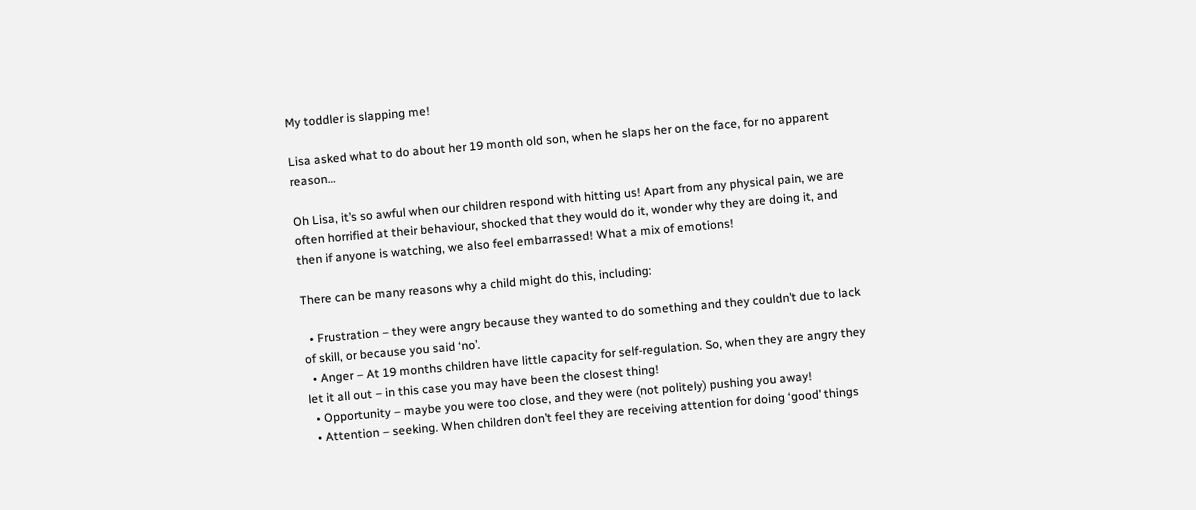My toddler is slapping me!

Lisa asked what to do about her 19 month old son, when he slaps her on the face, for no apparent reason…

Oh Lisa, it’s so awful when our children respond with hitting us! Apart from any physical pain, we are often horrified at their behaviour, shocked that they would do it, wonder why they are doing it, and then if anyone is watching, we also feel embarrassed! What a mix of emotions!

There can be many reasons why a child might do this, including:

  • Frustration – they were angry because they wanted to do something and they couldn’t due to lack of skill, or because you said ‘no’.
  • Anger – At 19 months children have little capacity for self-regulation. So, when they are angry they let it all out – in this case you may have been the closest thing!
  • Opportunity – maybe you were too close, and they were (not politely) pushing you away!
  • Attention – seeking. When children don’t feel they are receiving attention for doing ‘good’ things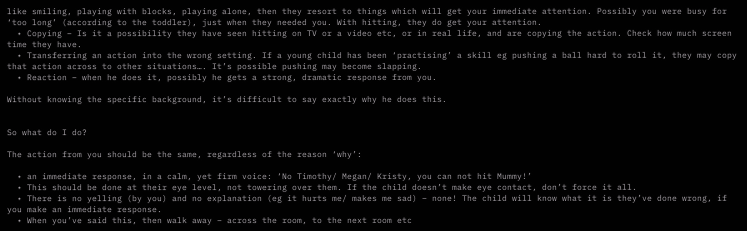like smiling, playing with blocks, playing alone, then they resort to things which will get your immediate attention. Possibly you were busy for ‘too long’ (according to the toddler), just when they needed you. With hitting, they do get your attention.
  • Copying – Is it a possibility they have seen hitting on TV or a video etc, or in real life, and are copying the action. Check how much screen time they have.
  • Transferring an action into the wrong setting. If a young child has been ‘practising’ a skill eg pushing a ball hard to roll it, they may copy that action across to other situations…. It’s possible pushing may become slapping.
  • Reaction – when he does it, possibly he gets a strong, dramatic response from you.

Without knowing the specific background, it’s difficult to say exactly why he does this.


So what do I do?

The action from you should be the same, regardless of the reason ‘why’:

  • an immediate response, in a calm, yet firm voice: ‘No Timothy/ Megan/ Kristy, you can not hit Mummy!’
  • This should be done at their eye level, not towering over them. If the child doesn’t make eye contact, don’t force it all.
  • There is no yelling (by you) and no explanation (eg it hurts me/ makes me sad) – none! The child will know what it is they’ve done wrong, if you make an immediate response.
  • When you’ve said this, then walk away – across the room, to the next room etc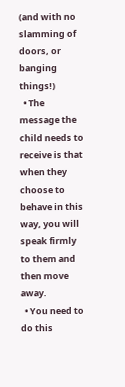(and with no slamming of doors, or banging things!)
  • The message the child needs to receive is that when they choose to behave in this way, you will speak firmly to them and then move away.
  • You need to do this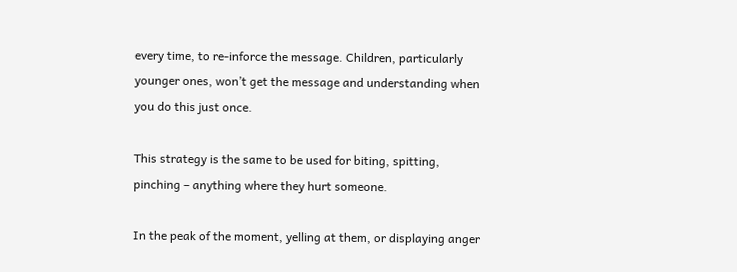every time, to re-inforce the message. Children, particularly younger ones, won’t get the message and understanding when you do this just once.

This strategy is the same to be used for biting, spitting, pinching – anything where they hurt someone.

In the peak of the moment, yelling at them, or displaying anger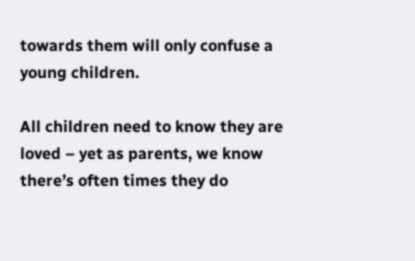towards them will only confuse a young children.

All children need to know they are loved – yet as parents, we know there’s often times they do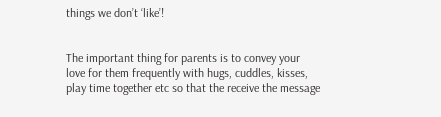things we don’t ‘like’!


The important thing for parents is to convey your love for them frequently with hugs, cuddles, kisses, play time together etc so that the receive the message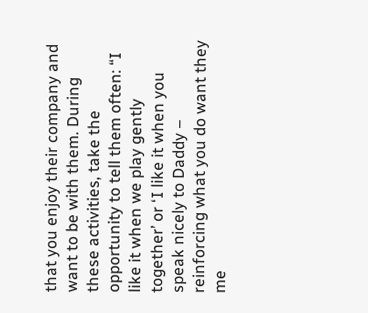that you enjoy their company and want to be with them. During these activities, take the opportunity to tell them often: “I like it when we play gently together’ or ‘I like it when you speak nicely to Daddy – reinforcing what you do want they me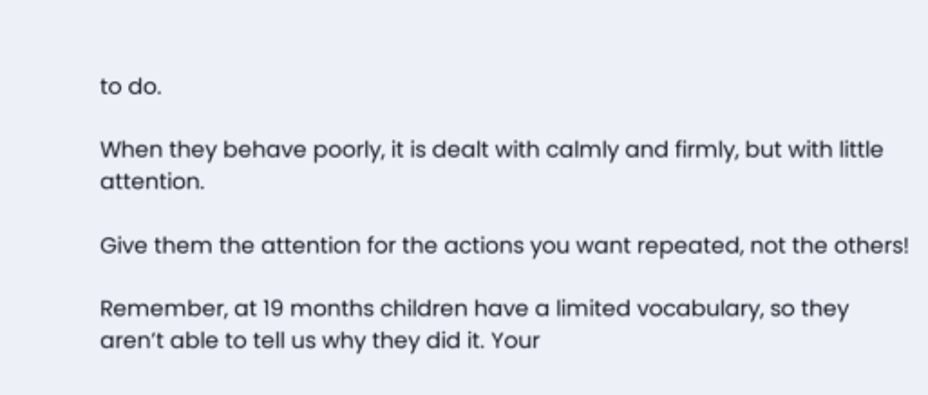to do.

When they behave poorly, it is dealt with calmly and firmly, but with little attention.

Give them the attention for the actions you want repeated, not the others!

Remember, at 19 months children have a limited vocabulary, so they aren’t able to tell us why they did it. Your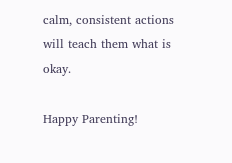calm, consistent actions will teach them what is okay.

Happy Parenting!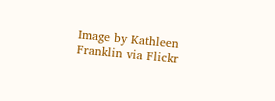Image by Kathleen Franklin via Flickr